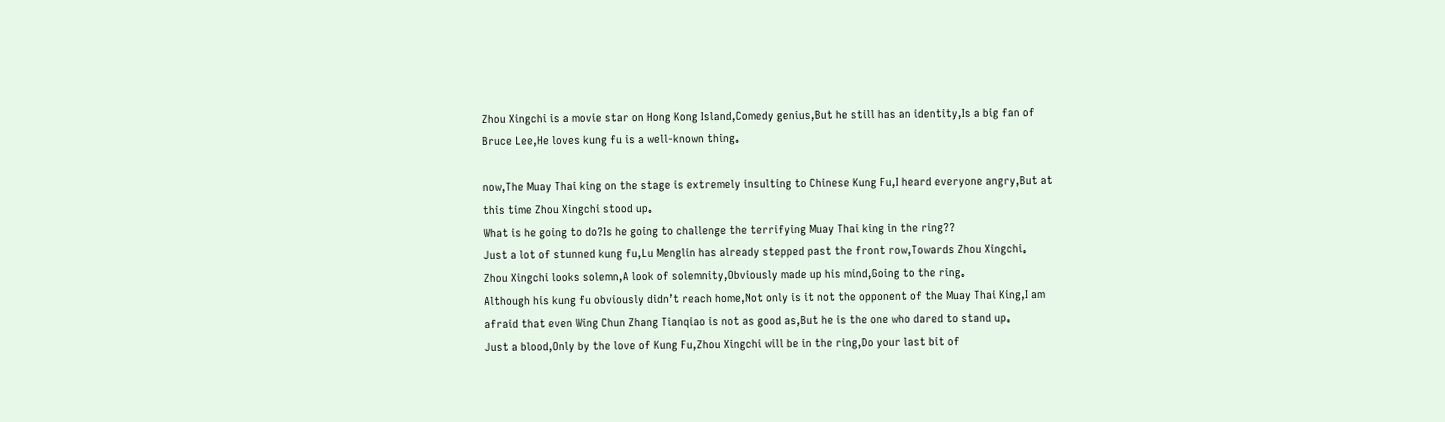Zhou Xingchi is a movie star on Hong Kong Island,Comedy genius,But he still has an identity,Is a big fan of Bruce Lee,He loves kung fu is a well-known thing。

now,The Muay Thai king on the stage is extremely insulting to Chinese Kung Fu,I heard everyone angry,But at this time Zhou Xingchi stood up。
What is he going to do?Is he going to challenge the terrifying Muay Thai king in the ring??
Just a lot of stunned kung fu,Lu Menglin has already stepped past the front row,Towards Zhou Xingchi。
Zhou Xingchi looks solemn,A look of solemnity,Obviously made up his mind,Going to the ring。
Although his kung fu obviously didn’t reach home,Not only is it not the opponent of the Muay Thai King,I am afraid that even Wing Chun Zhang Tianqiao is not as good as,But he is the one who dared to stand up。
Just a blood,Only by the love of Kung Fu,Zhou Xingchi will be in the ring,Do your last bit of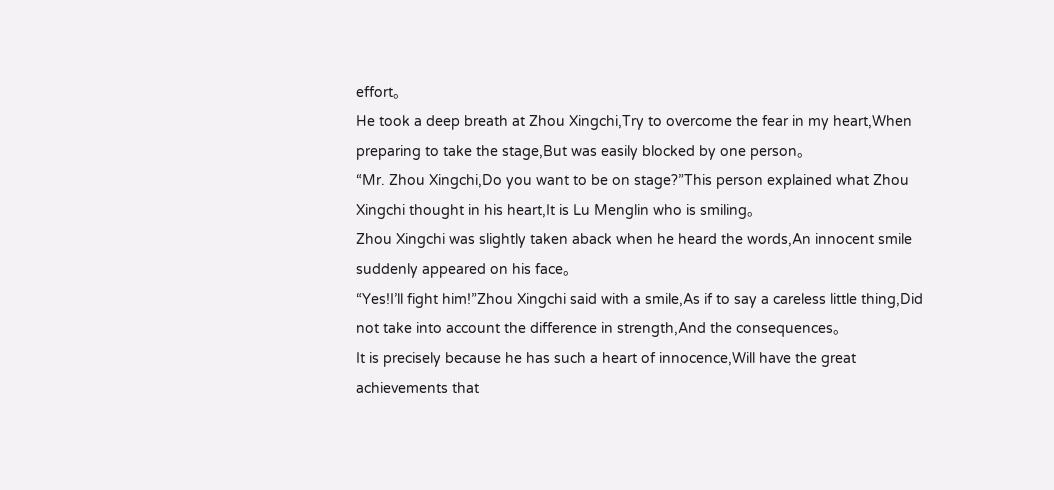effort。
He took a deep breath at Zhou Xingchi,Try to overcome the fear in my heart,When preparing to take the stage,But was easily blocked by one person。
“Mr. Zhou Xingchi,Do you want to be on stage?”This person explained what Zhou Xingchi thought in his heart,It is Lu Menglin who is smiling。
Zhou Xingchi was slightly taken aback when he heard the words,An innocent smile suddenly appeared on his face。
“Yes!I’ll fight him!”Zhou Xingchi said with a smile,As if to say a careless little thing,Did not take into account the difference in strength,And the consequences。
It is precisely because he has such a heart of innocence,Will have the great achievements that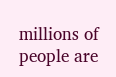millions of people are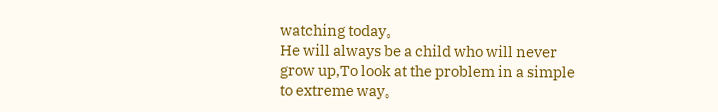watching today。
He will always be a child who will never grow up,To look at the problem in a simple to extreme way。